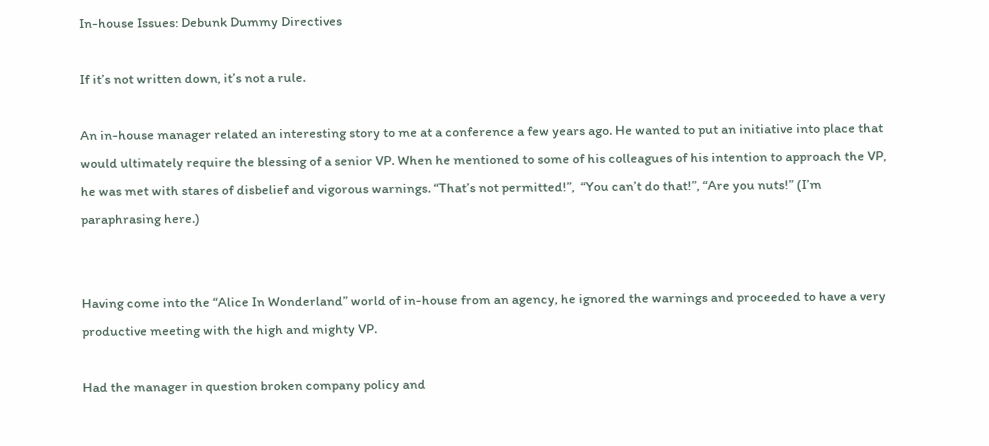In-house Issues: Debunk Dummy Directives

If it’s not written down, it’s not a rule.

An in-house manager related an interesting story to me at a conference a few years ago. He wanted to put an initiative into place that would ultimately require the blessing of a senior VP. When he mentioned to some of his colleagues of his intention to approach the VP, he was met with stares of disbelief and vigorous warnings. “That’s not permitted!”,  “You can’t do that!”, “Are you nuts!” (I’m paraphrasing here.)


Having come into the “Alice In Wonderland” world of in-house from an agency, he ignored the warnings and proceeded to have a very productive meeting with the high and mighty VP.

Had the manager in question broken company policy and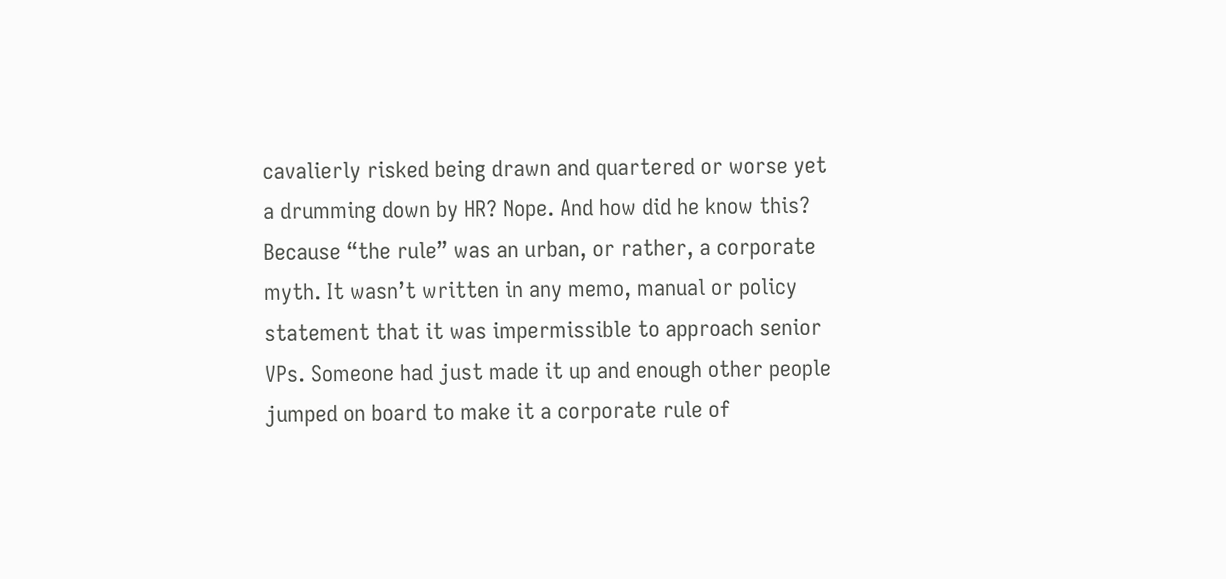cavalierly risked being drawn and quartered or worse yet a drumming down by HR? Nope. And how did he know this? Because “the rule” was an urban, or rather, a corporate myth. It wasn’t written in any memo, manual or policy statement that it was impermissible to approach senior VPs. Someone had just made it up and enough other people jumped on board to make it a corporate rule of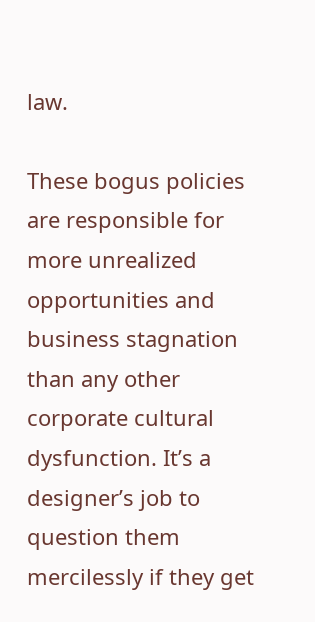law.

These bogus policies are responsible for more unrealized opportunities and business stagnation than any other corporate cultural dysfunction. It’s a designer’s job to question them mercilessly if they get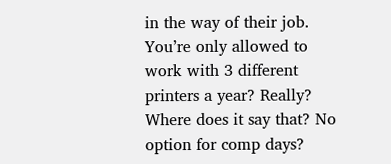in the way of their job. You’re only allowed to work with 3 different printers a year? Really? Where does it say that? No option for comp days?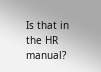Is that in the HR manual?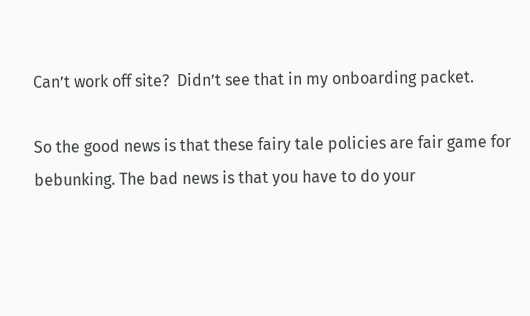Can’t work off site?  Didn’t see that in my onboarding packet.

So the good news is that these fairy tale policies are fair game for bebunking. The bad news is that you have to do your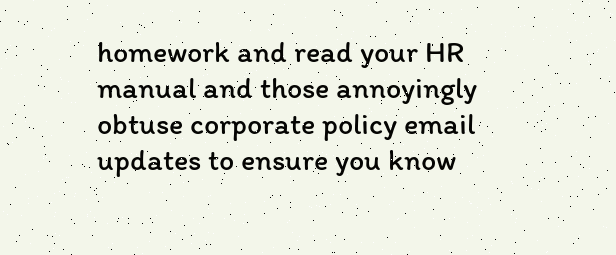homework and read your HR manual and those annoyingly obtuse corporate policy email updates to ensure you know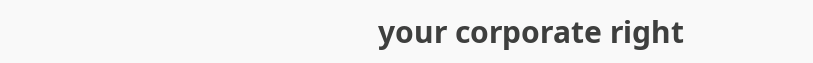your corporate right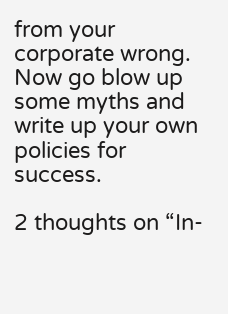from your corporate wrong. Now go blow up some myths and write up your own policies for success.

2 thoughts on “In-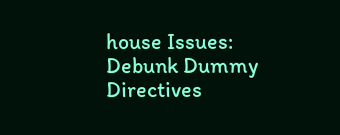house Issues: Debunk Dummy Directives